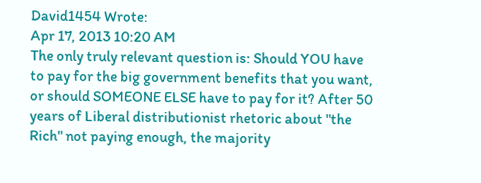David1454 Wrote:
Apr 17, 2013 10:20 AM
The only truly relevant question is: Should YOU have to pay for the big government benefits that you want, or should SOMEONE ELSE have to pay for it? After 50 years of Liberal distributionist rhetoric about "the Rich" not paying enough, the majority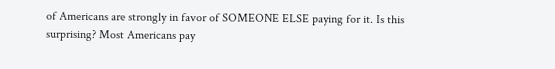of Americans are strongly in favor of SOMEONE ELSE paying for it. Is this surprising? Most Americans pay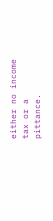either no income tax or a pittance.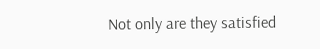Not only are they satisfied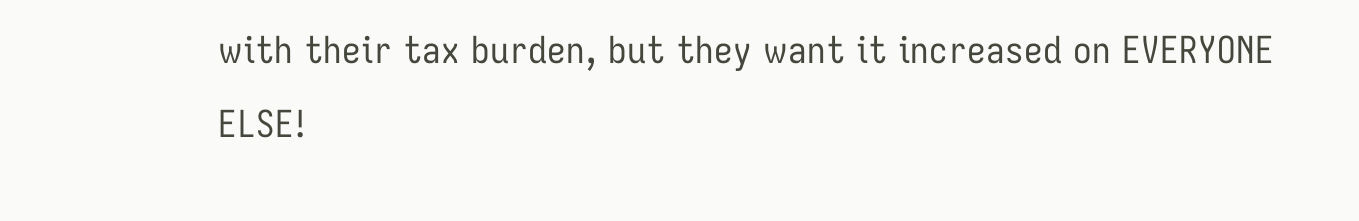with their tax burden, but they want it increased on EVERYONE ELSE!